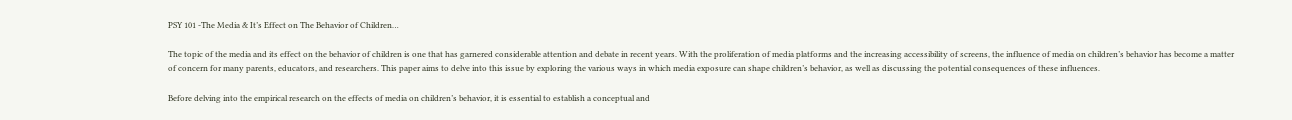PSY 101 -The Media & It’s Effect on The Behavior of Children…

The topic of the media and its effect on the behavior of children is one that has garnered considerable attention and debate in recent years. With the proliferation of media platforms and the increasing accessibility of screens, the influence of media on children’s behavior has become a matter of concern for many parents, educators, and researchers. This paper aims to delve into this issue by exploring the various ways in which media exposure can shape children’s behavior, as well as discussing the potential consequences of these influences.

Before delving into the empirical research on the effects of media on children’s behavior, it is essential to establish a conceptual and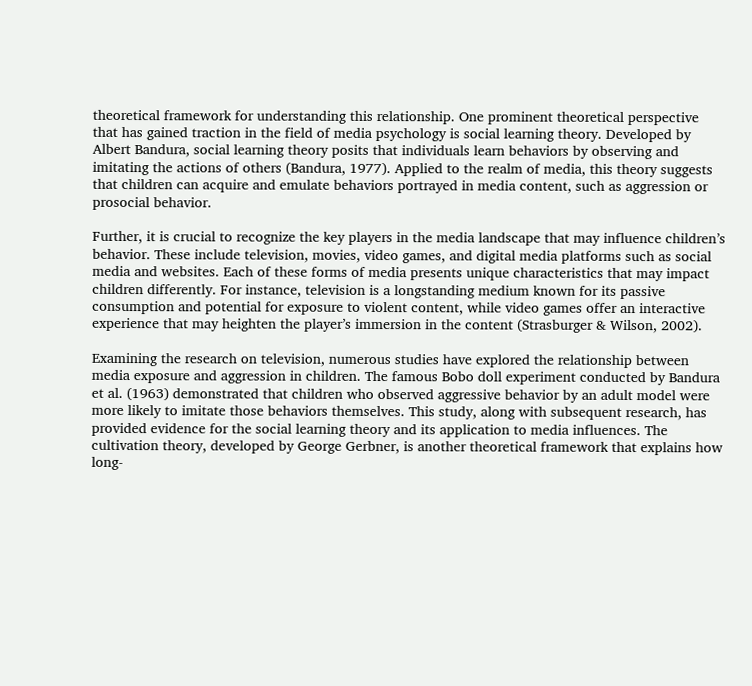theoretical framework for understanding this relationship. One prominent theoretical perspective that has gained traction in the field of media psychology is social learning theory. Developed by Albert Bandura, social learning theory posits that individuals learn behaviors by observing and imitating the actions of others (Bandura, 1977). Applied to the realm of media, this theory suggests that children can acquire and emulate behaviors portrayed in media content, such as aggression or prosocial behavior.

Further, it is crucial to recognize the key players in the media landscape that may influence children’s behavior. These include television, movies, video games, and digital media platforms such as social media and websites. Each of these forms of media presents unique characteristics that may impact children differently. For instance, television is a longstanding medium known for its passive consumption and potential for exposure to violent content, while video games offer an interactive experience that may heighten the player’s immersion in the content (Strasburger & Wilson, 2002).

Examining the research on television, numerous studies have explored the relationship between media exposure and aggression in children. The famous Bobo doll experiment conducted by Bandura et al. (1963) demonstrated that children who observed aggressive behavior by an adult model were more likely to imitate those behaviors themselves. This study, along with subsequent research, has provided evidence for the social learning theory and its application to media influences. The cultivation theory, developed by George Gerbner, is another theoretical framework that explains how long-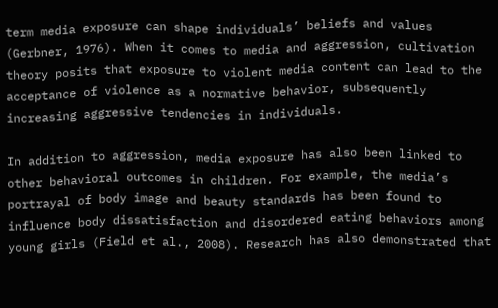term media exposure can shape individuals’ beliefs and values (Gerbner, 1976). When it comes to media and aggression, cultivation theory posits that exposure to violent media content can lead to the acceptance of violence as a normative behavior, subsequently increasing aggressive tendencies in individuals.

In addition to aggression, media exposure has also been linked to other behavioral outcomes in children. For example, the media’s portrayal of body image and beauty standards has been found to influence body dissatisfaction and disordered eating behaviors among young girls (Field et al., 2008). Research has also demonstrated that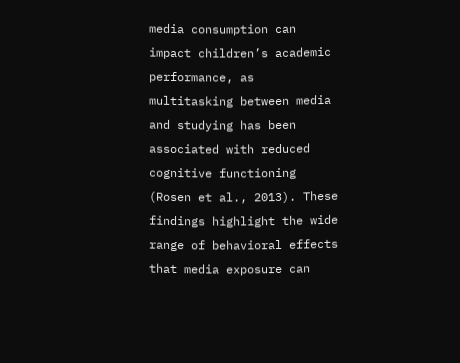media consumption can impact children’s academic performance, as multitasking between media and studying has been associated with reduced cognitive functioning (Rosen et al., 2013). These findings highlight the wide range of behavioral effects that media exposure can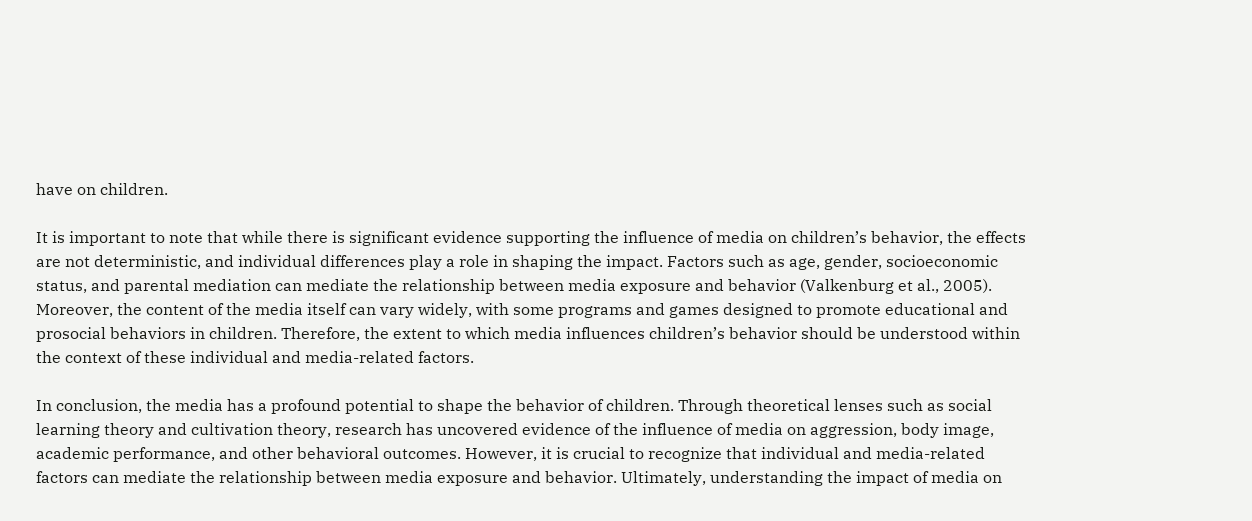have on children.

It is important to note that while there is significant evidence supporting the influence of media on children’s behavior, the effects are not deterministic, and individual differences play a role in shaping the impact. Factors such as age, gender, socioeconomic status, and parental mediation can mediate the relationship between media exposure and behavior (Valkenburg et al., 2005). Moreover, the content of the media itself can vary widely, with some programs and games designed to promote educational and prosocial behaviors in children. Therefore, the extent to which media influences children’s behavior should be understood within the context of these individual and media-related factors.

In conclusion, the media has a profound potential to shape the behavior of children. Through theoretical lenses such as social learning theory and cultivation theory, research has uncovered evidence of the influence of media on aggression, body image, academic performance, and other behavioral outcomes. However, it is crucial to recognize that individual and media-related factors can mediate the relationship between media exposure and behavior. Ultimately, understanding the impact of media on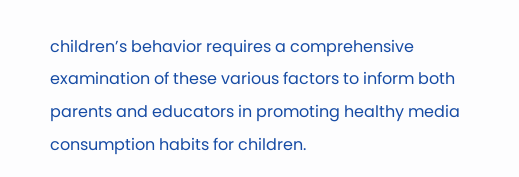children’s behavior requires a comprehensive examination of these various factors to inform both parents and educators in promoting healthy media consumption habits for children.